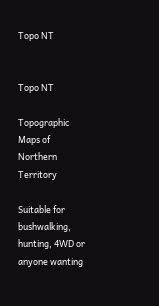Topo NT


Topo NT

Topographic Maps of Northern Territory

Suitable for bushwalking, hunting, 4WD or anyone wanting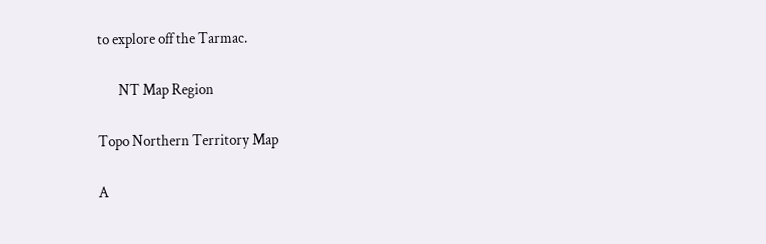to explore off the Tarmac.

       NT Map Region

Topo Northern Territory Map

A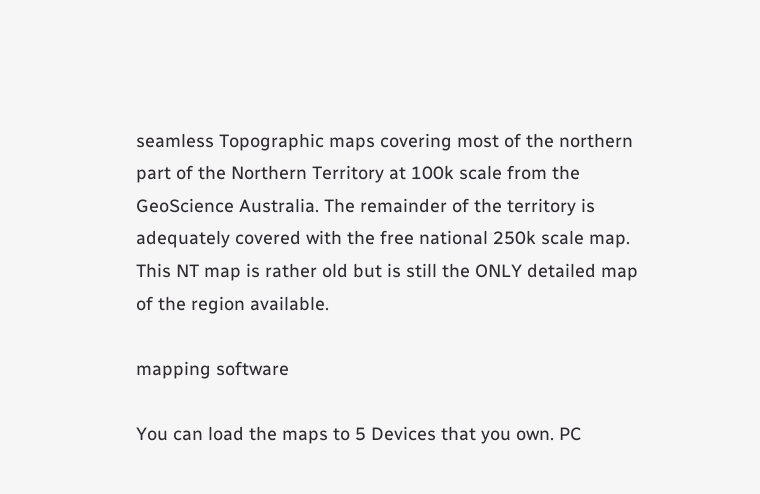seamless Topographic maps covering most of the northern part of the Northern Territory at 100k scale from the GeoScience Australia. The remainder of the territory is adequately covered with the free national 250k scale map.
This NT map is rather old but is still the ONLY detailed map of the region available.

mapping software

You can load the maps to 5 Devices that you own. PC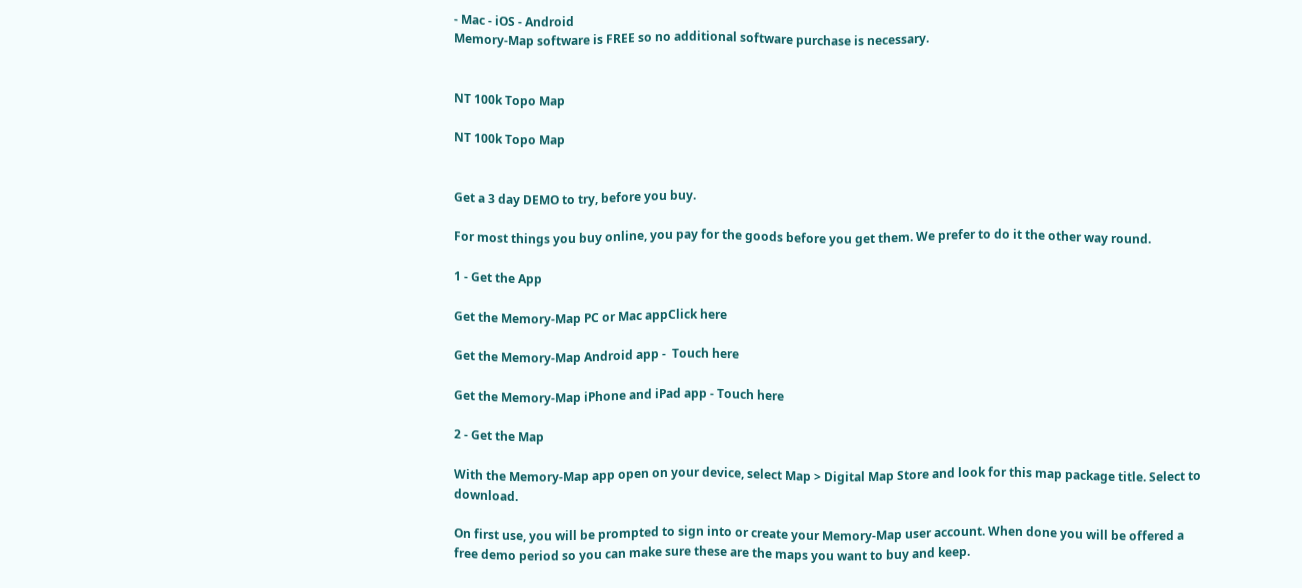- Mac - iOS - Android
Memory-Map software is FREE so no additional software purchase is necessary.


NT 100k Topo Map

NT 100k Topo Map


Get a 3 day DEMO to try, before you buy.

For most things you buy online, you pay for the goods before you get them. We prefer to do it the other way round.

1 - Get the App

Get the Memory-Map PC or Mac appClick here

Get the Memory-Map Android app -  Touch here

Get the Memory-Map iPhone and iPad app - Touch here

2 - Get the Map

With the Memory-Map app open on your device, select Map > Digital Map Store and look for this map package title. Select to download.

On first use, you will be prompted to sign into or create your Memory-Map user account. When done you will be offered a free demo period so you can make sure these are the maps you want to buy and keep.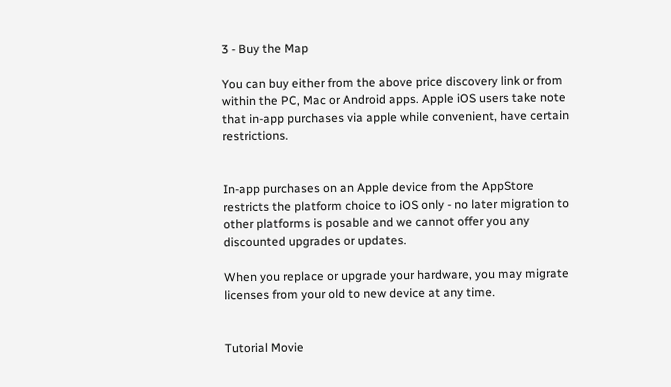3 - Buy the Map

You can buy either from the above price discovery link or from within the PC, Mac or Android apps. Apple iOS users take note that in-app purchases via apple while convenient, have certain restrictions.


In-app purchases on an Apple device from the AppStore restricts the platform choice to iOS only - no later migration to other platforms is posable and we cannot offer you any discounted upgrades or updates.

When you replace or upgrade your hardware, you may migrate licenses from your old to new device at any time.


Tutorial Movie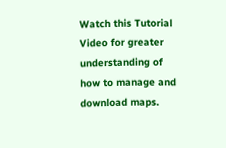Watch this Tutorial Video for greater understanding of how to manage and download maps.